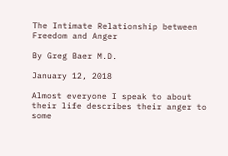The Intimate Relationship between Freedom and Anger

By Greg Baer M.D.

January 12, 2018

Almost everyone I speak to about their life describes their anger to some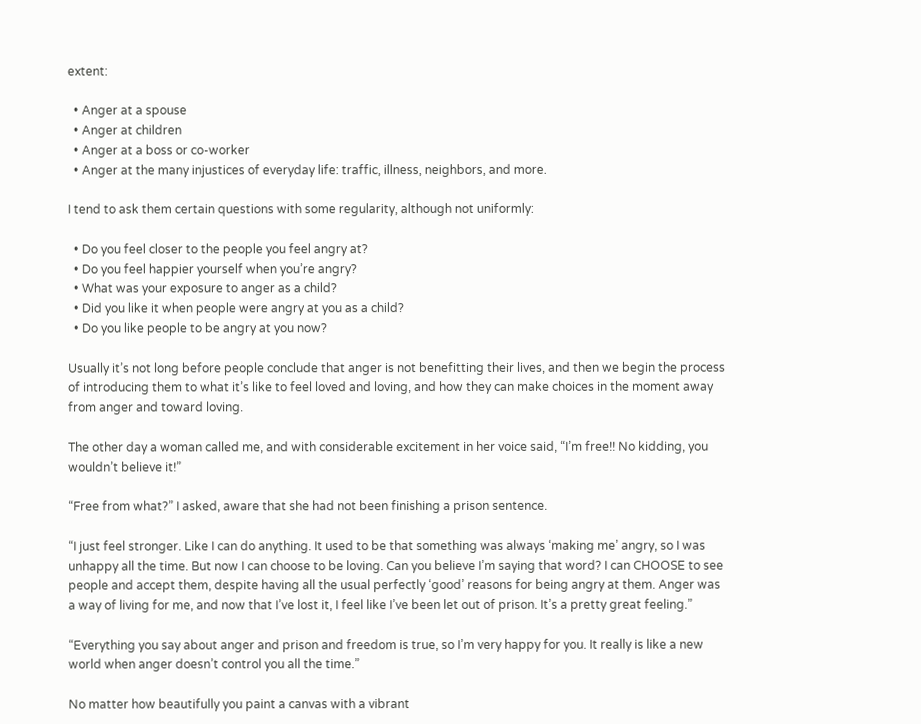extent:

  • Anger at a spouse
  • Anger at children
  • Anger at a boss or co-worker
  • Anger at the many injustices of everyday life: traffic, illness, neighbors, and more.

I tend to ask them certain questions with some regularity, although not uniformly:

  • Do you feel closer to the people you feel angry at?
  • Do you feel happier yourself when you’re angry?
  • What was your exposure to anger as a child?
  • Did you like it when people were angry at you as a child?
  • Do you like people to be angry at you now?

Usually it’s not long before people conclude that anger is not benefitting their lives, and then we begin the process of introducing them to what it’s like to feel loved and loving, and how they can make choices in the moment away from anger and toward loving.

The other day a woman called me, and with considerable excitement in her voice said, “I’m free!! No kidding, you wouldn’t believe it!”

“Free from what?” I asked, aware that she had not been finishing a prison sentence.

“I just feel stronger. Like I can do anything. It used to be that something was always ‘making me’ angry, so I was unhappy all the time. But now I can choose to be loving. Can you believe I’m saying that word? I can CHOOSE to see people and accept them, despite having all the usual perfectly ‘good’ reasons for being angry at them. Anger was a way of living for me, and now that I’ve lost it, I feel like I’ve been let out of prison. It’s a pretty great feeling.”

“Everything you say about anger and prison and freedom is true, so I’m very happy for you. It really is like a new world when anger doesn’t control you all the time.”

No matter how beautifully you paint a canvas with a vibrant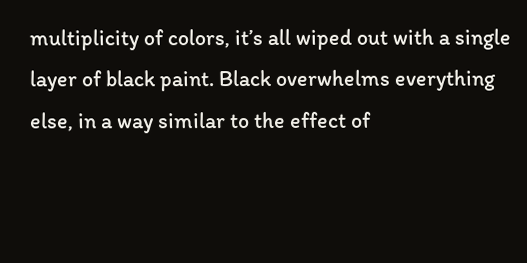multiplicity of colors, it’s all wiped out with a single layer of black paint. Black overwhelms everything else, in a way similar to the effect of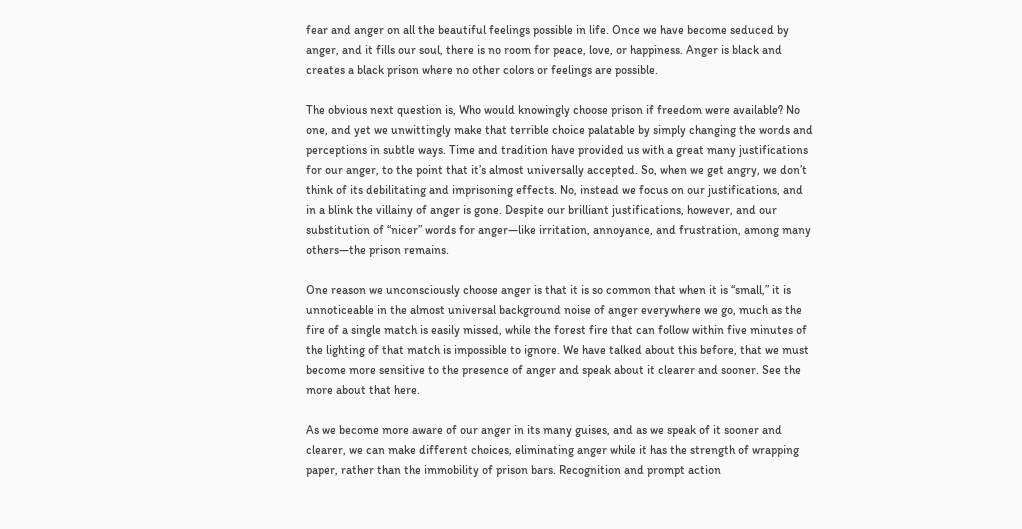fear and anger on all the beautiful feelings possible in life. Once we have become seduced by anger, and it fills our soul, there is no room for peace, love, or happiness. Anger is black and creates a black prison where no other colors or feelings are possible.

The obvious next question is, Who would knowingly choose prison if freedom were available? No one, and yet we unwittingly make that terrible choice palatable by simply changing the words and perceptions in subtle ways. Time and tradition have provided us with a great many justifications for our anger, to the point that it’s almost universally accepted. So, when we get angry, we don’t think of its debilitating and imprisoning effects. No, instead we focus on our justifications, and in a blink the villainy of anger is gone. Despite our brilliant justifications, however, and our substitution of “nicer” words for anger—like irritation, annoyance, and frustration, among many others—the prison remains.

One reason we unconsciously choose anger is that it is so common that when it is “small,” it is unnoticeable in the almost universal background noise of anger everywhere we go, much as the fire of a single match is easily missed, while the forest fire that can follow within five minutes of the lighting of that match is impossible to ignore. We have talked about this before, that we must become more sensitive to the presence of anger and speak about it clearer and sooner. See the more about that here.

As we become more aware of our anger in its many guises, and as we speak of it sooner and clearer, we can make different choices, eliminating anger while it has the strength of wrapping paper, rather than the immobility of prison bars. Recognition and prompt action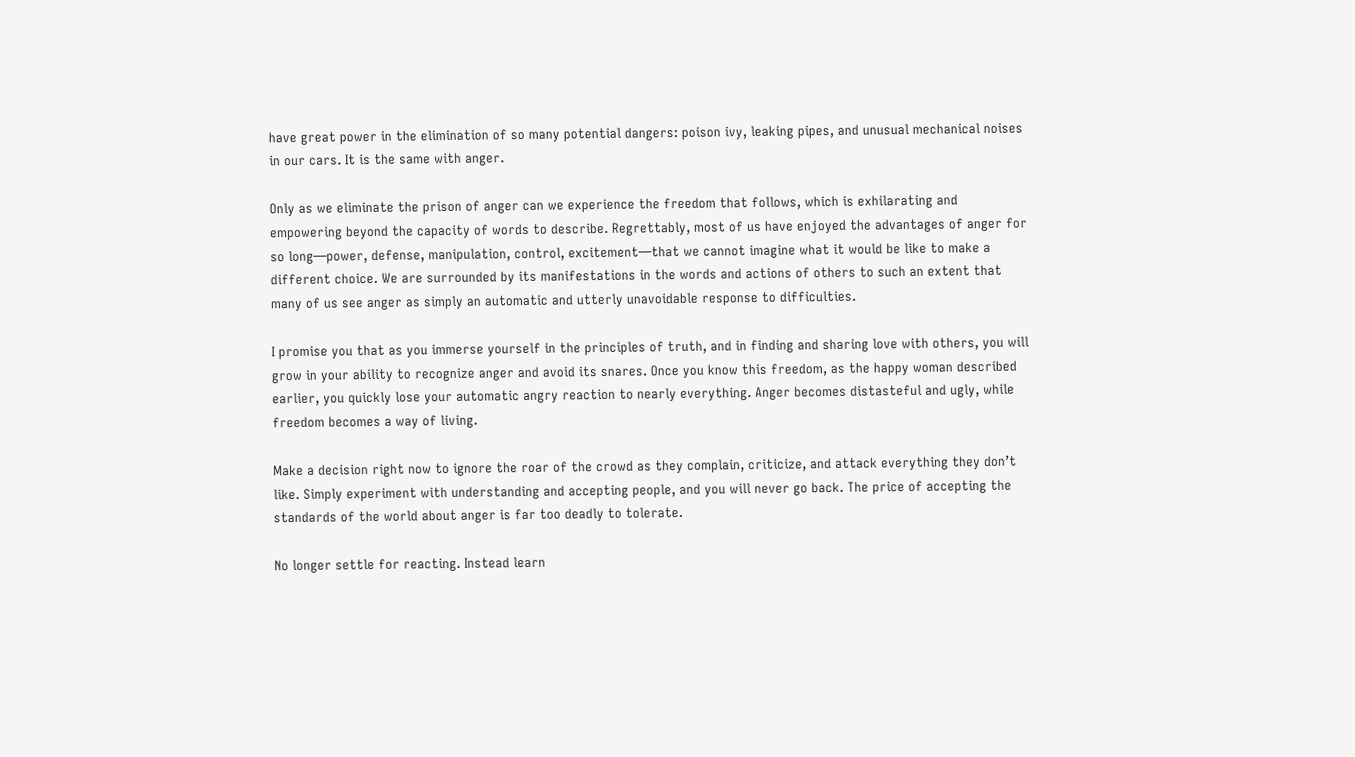have great power in the elimination of so many potential dangers: poison ivy, leaking pipes, and unusual mechanical noises in our cars. It is the same with anger.

Only as we eliminate the prison of anger can we experience the freedom that follows, which is exhilarating and empowering beyond the capacity of words to describe. Regrettably, most of us have enjoyed the advantages of anger for so long—power, defense, manipulation, control, excitement—that we cannot imagine what it would be like to make a different choice. We are surrounded by its manifestations in the words and actions of others to such an extent that many of us see anger as simply an automatic and utterly unavoidable response to difficulties.

I promise you that as you immerse yourself in the principles of truth, and in finding and sharing love with others, you will grow in your ability to recognize anger and avoid its snares. Once you know this freedom, as the happy woman described earlier, you quickly lose your automatic angry reaction to nearly everything. Anger becomes distasteful and ugly, while freedom becomes a way of living.

Make a decision right now to ignore the roar of the crowd as they complain, criticize, and attack everything they don’t like. Simply experiment with understanding and accepting people, and you will never go back. The price of accepting the standards of the world about anger is far too deadly to tolerate.

No longer settle for reacting. Instead learn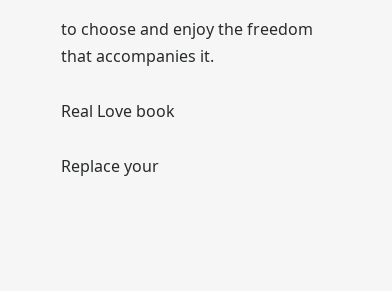to choose and enjoy the freedom that accompanies it.

Real Love book

Replace your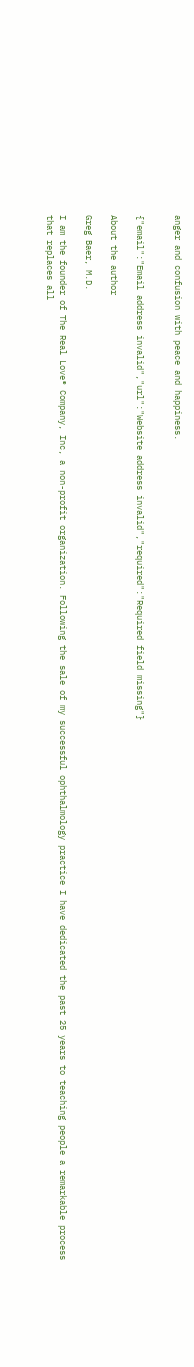anger and confusion with peace and happiness.


{"email":"Email address invalid","url":"Website address invalid","required":"Required field missing"}

About the author

Greg Baer, M.D.

I am the founder of The Real Love® Company, Inc, a non-profit organization. Following the sale of my successful ophthalmology practice I have dedicated the past 25 years to teaching people a remarkable process that replaces all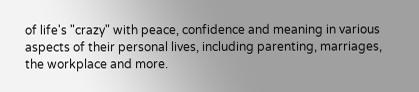of life's "crazy" with peace, confidence and meaning in various aspects of their personal lives, including parenting, marriages, the workplace and more.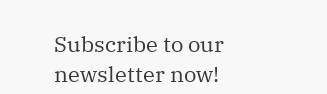Subscribe to our newsletter now!